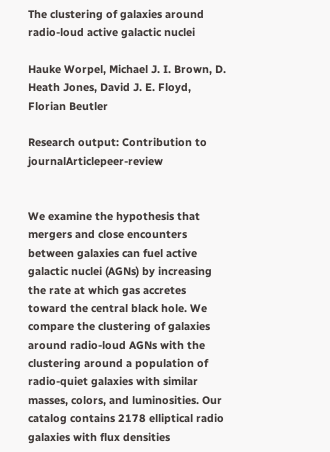The clustering of galaxies around radio-loud active galactic nuclei

Hauke Worpel, Michael J. I. Brown, D. Heath Jones, David J. E. Floyd, Florian Beutler

Research output: Contribution to journalArticlepeer-review


We examine the hypothesis that mergers and close encounters between galaxies can fuel active galactic nuclei (AGNs) by increasing the rate at which gas accretes toward the central black hole. We compare the clustering of galaxies around radio-loud AGNs with the clustering around a population of radio-quiet galaxies with similar masses, colors, and luminosities. Our catalog contains 2178 elliptical radio galaxies with flux densities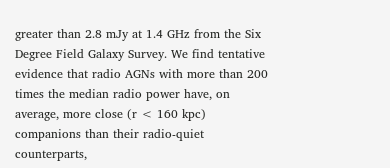greater than 2.8 mJy at 1.4 GHz from the Six Degree Field Galaxy Survey. We find tentative evidence that radio AGNs with more than 200 times the median radio power have, on average, more close (r < 160 kpc) companions than their radio-quiet counterparts,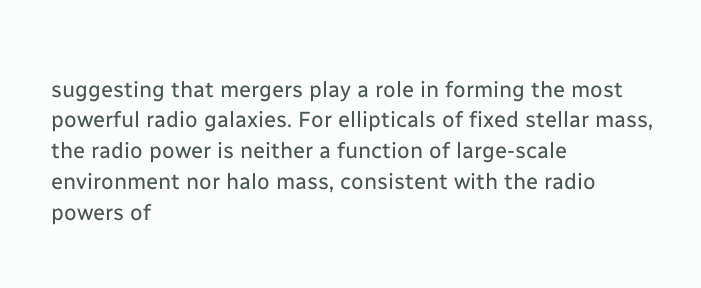suggesting that mergers play a role in forming the most powerful radio galaxies. For ellipticals of fixed stellar mass, the radio power is neither a function of large-scale environment nor halo mass, consistent with the radio powers of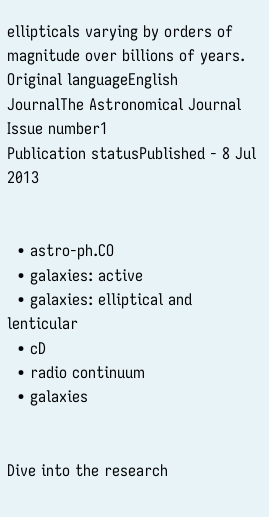ellipticals varying by orders of magnitude over billions of years.
Original languageEnglish
JournalThe Astronomical Journal
Issue number1
Publication statusPublished - 8 Jul 2013


  • astro-ph.CO
  • galaxies: active
  • galaxies: elliptical and lenticular
  • cD
  • radio continuum
  • galaxies


Dive into the research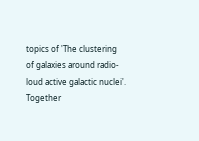topics of 'The clustering of galaxies around radio-loud active galactic nuclei'. Together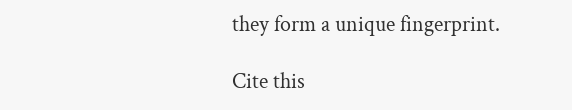they form a unique fingerprint.

Cite this